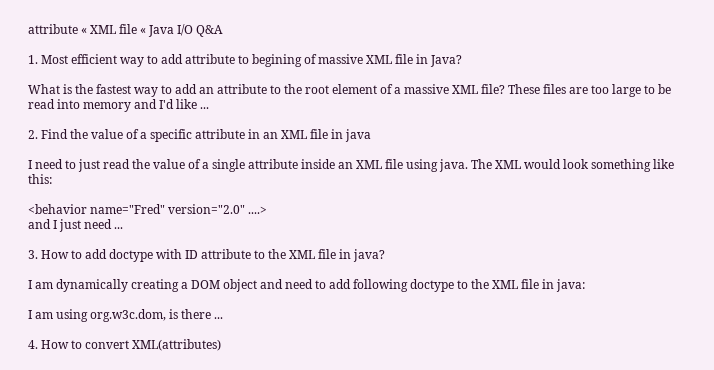attribute « XML file « Java I/O Q&A

1. Most efficient way to add attribute to begining of massive XML file in Java?

What is the fastest way to add an attribute to the root element of a massive XML file? These files are too large to be read into memory and I'd like ...

2. Find the value of a specific attribute in an XML file in java

I need to just read the value of a single attribute inside an XML file using java. The XML would look something like this:

<behavior name="Fred" version="2.0" ....>
and I just need ...

3. How to add doctype with ID attribute to the XML file in java?

I am dynamically creating a DOM object and need to add following doctype to the XML file in java:

I am using org.w3c.dom, is there ...

4. How to convert XML(attributes)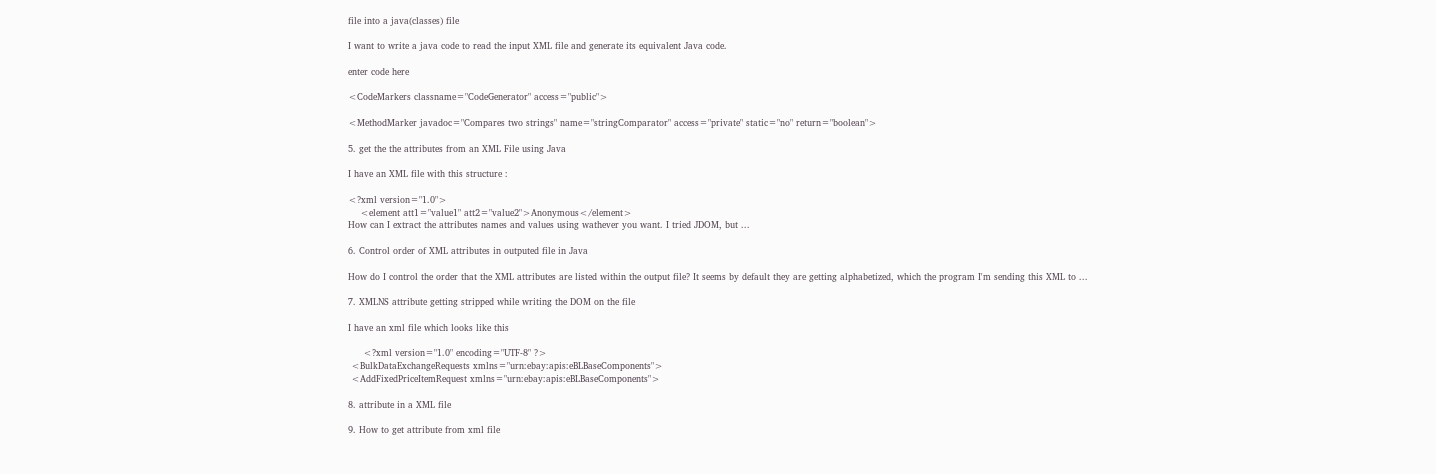file into a java(classes) file

I want to write a java code to read the input XML file and generate its equivalent Java code.

enter code here

<CodeMarkers classname="CodeGenerator" access="public">

<MethodMarker javadoc="Compares two strings" name="stringComparator" access="private" static="no" return="boolean">

5. get the the attributes from an XML File using Java

I have an XML file with this structure :

<?xml version="1.0">
    <element att1="value1" att2="value2">Anonymous</element>
How can I extract the attributes names and values using wathever you want. I tried JDOM, but ...

6. Control order of XML attributes in outputed file in Java

How do I control the order that the XML attributes are listed within the output file? It seems by default they are getting alphabetized, which the program I'm sending this XML to ...

7. XMLNS attribute getting stripped while writing the DOM on the file

I have an xml file which looks like this

     <?xml version="1.0" encoding="UTF-8" ?>
 <BulkDataExchangeRequests xmlns="urn:ebay:apis:eBLBaseComponents">
 <AddFixedPriceItemRequest xmlns="urn:ebay:apis:eBLBaseComponents">

8. attribute in a XML file

9. How to get attribute from xml file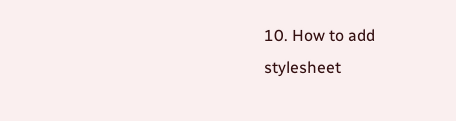10. How to add stylesheet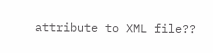attribute to XML file??